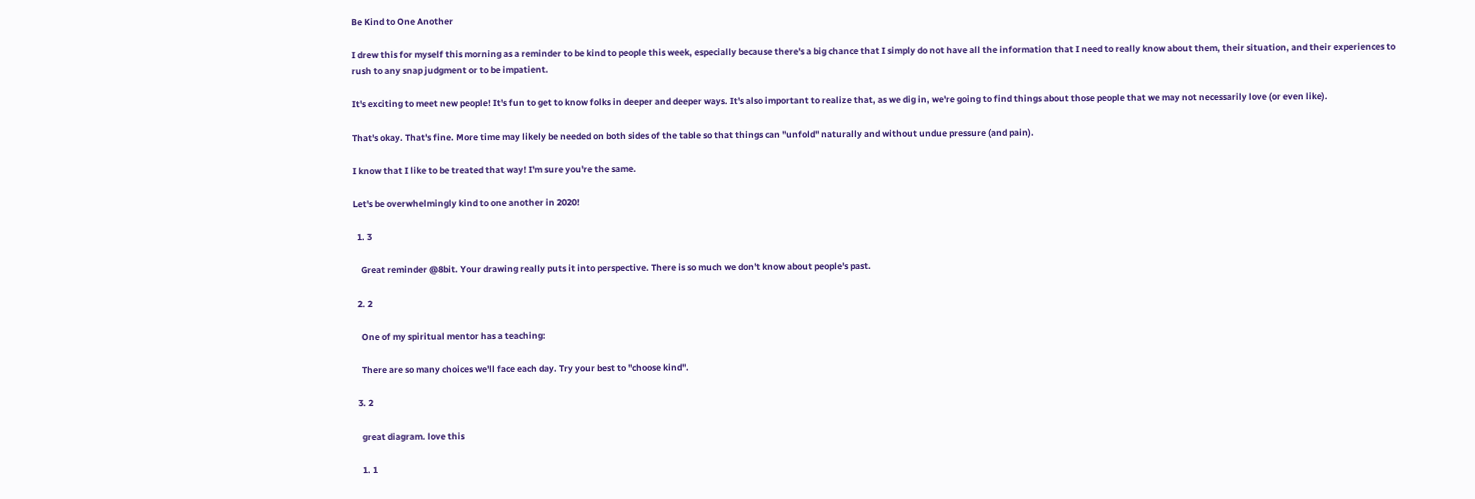Be Kind to One Another

I drew this for myself this morning as a reminder to be kind to people this week, especially because there's a big chance that I simply do not have all the information that I need to really know about them, their situation, and their experiences to rush to any snap judgment or to be impatient.

It's exciting to meet new people! It's fun to get to know folks in deeper and deeper ways. It's also important to realize that, as we dig in, we're going to find things about those people that we may not necessarily love (or even like).

That's okay. That's fine. More time may likely be needed on both sides of the table so that things can "unfold" naturally and without undue pressure (and pain).

I know that I like to be treated that way! I'm sure you're the same.

Let's be overwhelmingly kind to one another in 2020!

  1. 3

    Great reminder @8bit. Your drawing really puts it into perspective. There is so much we don't know about people's past.

  2. 2

    One of my spiritual mentor has a teaching:

    There are so many choices we'll face each day. Try your best to "choose kind".

  3. 2

    great diagram. love this

    1. 1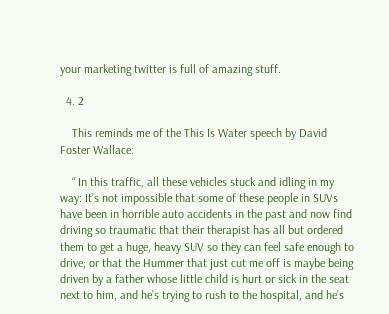your marketing twitter is full of amazing stuff.

  4. 2

    This reminds me of the This Is Water speech by David Foster Wallace:

    “ In this traffic, all these vehicles stuck and idling in my way: It’s not impossible that some of these people in SUVs have been in horrible auto accidents in the past and now find driving so traumatic that their therapist has all but ordered them to get a huge, heavy SUV so they can feel safe enough to drive; or that the Hummer that just cut me off is maybe being driven by a father whose little child is hurt or sick in the seat next to him, and he’s trying to rush to the hospital, and he’s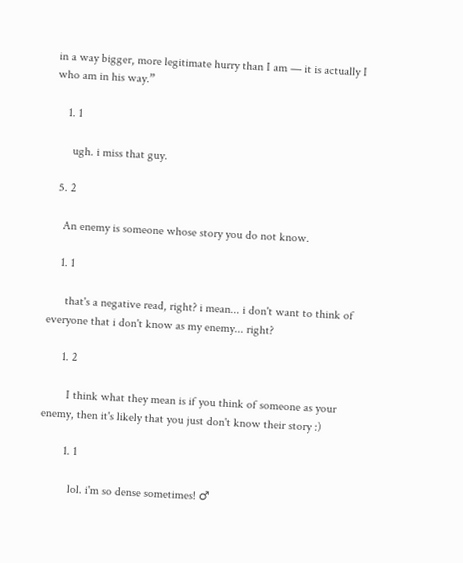in a way bigger, more legitimate hurry than I am — it is actually I who am in his way.”

    1. 1

      ugh. i miss that guy.

  5. 2

    An enemy is someone whose story you do not know.

    1. 1

      that's a negative read, right? i mean... i don't want to think of everyone that i don't know as my enemy... right?

      1. 2

        I think what they mean is if you think of someone as your enemy, then it's likely that you just don't know their story :)

        1. 1

          lol. i'm so dense sometimes! ♂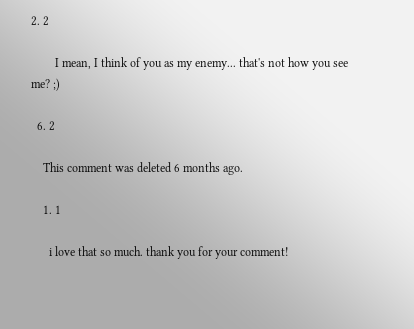2. 2

        I mean, I think of you as my enemy... that's not how you see me? ;)

  6. 2

    This comment was deleted 6 months ago.

    1. 1

      i love that so much. thank you for your comment!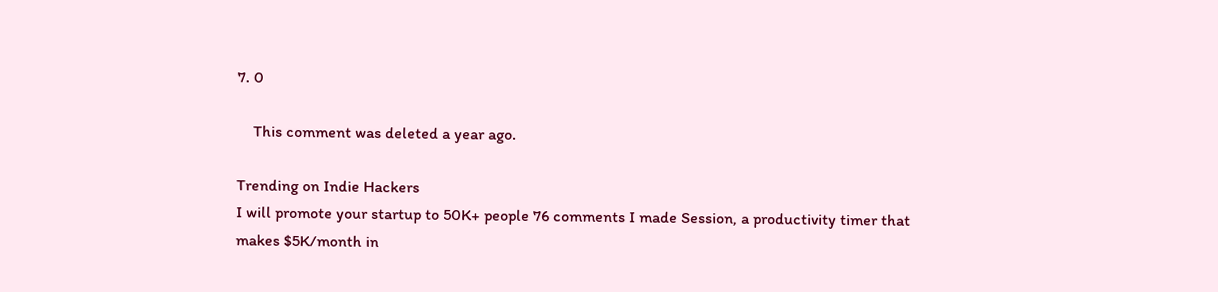7. 0

    This comment was deleted a year ago.

Trending on Indie Hackers
I will promote your startup to 50K+ people 76 comments I made Session, a productivity timer that makes $5K/month in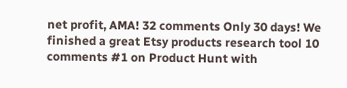net profit, AMA! 32 comments Only 30 days! We finished a great Etsy products research tool 10 comments #1 on Product Hunt with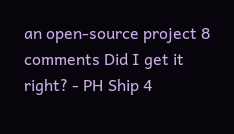an open-source project 8 comments Did I get it right? - PH Ship 4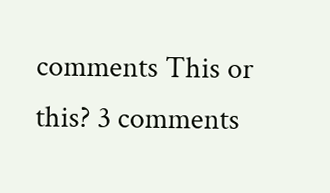comments This or this? 3 comments